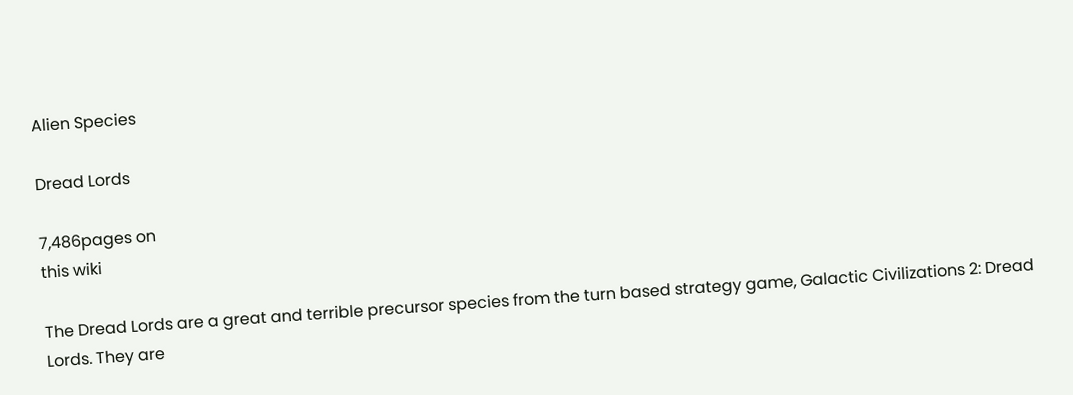Alien Species

Dread Lords

7,486pages on
this wiki

The Dread Lords are a great and terrible precursor species from the turn based strategy game, Galactic Civilizations 2: Dread Lords. They are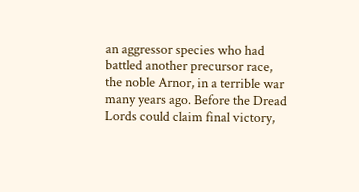an aggressor species who had battled another precursor race, the noble Arnor, in a terrible war many years ago. Before the Dread Lords could claim final victory,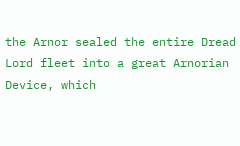the Arnor sealed the entire Dread Lord fleet into a great Arnorian Device, which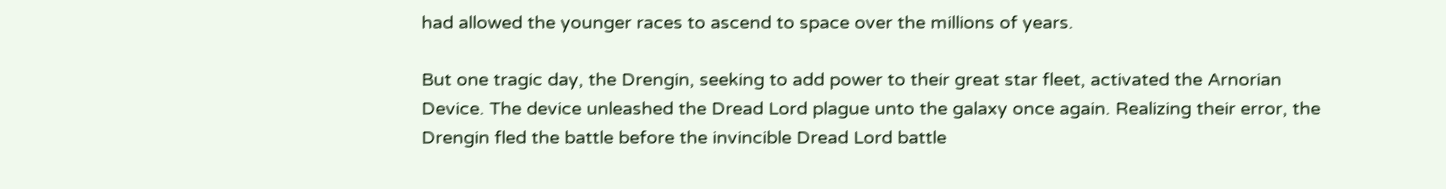had allowed the younger races to ascend to space over the millions of years.

But one tragic day, the Drengin, seeking to add power to their great star fleet, activated the Arnorian Device. The device unleashed the Dread Lord plague unto the galaxy once again. Realizing their error, the Drengin fled the battle before the invincible Dread Lord battle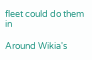fleet could do them in

Around Wikia's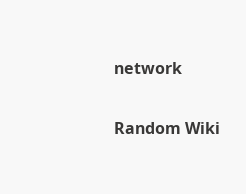network

Random Wiki